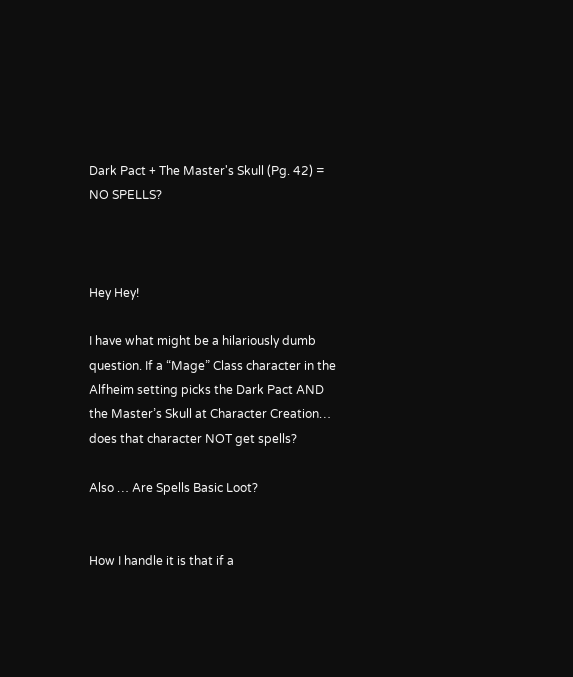Dark Pact + The Master's Skull (Pg. 42) = NO SPELLS?



Hey Hey!

I have what might be a hilariously dumb question. If a “Mage” Class character in the Alfheim setting picks the Dark Pact AND the Master’s Skull at Character Creation… does that character NOT get spells?

Also … Are Spells Basic Loot?


How I handle it is that if a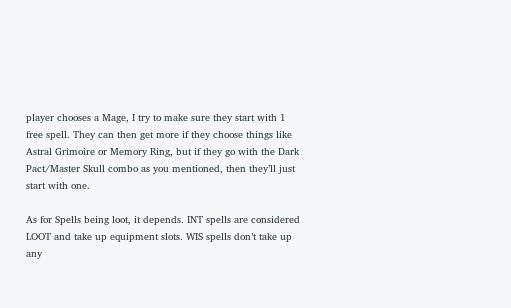player chooses a Mage, I try to make sure they start with 1 free spell. They can then get more if they choose things like Astral Grimoire or Memory Ring, but if they go with the Dark Pact/Master Skull combo as you mentioned, then they’ll just start with one.

As for Spells being loot, it depends. INT spells are considered LOOT and take up equipment slots. WIS spells don’t take up any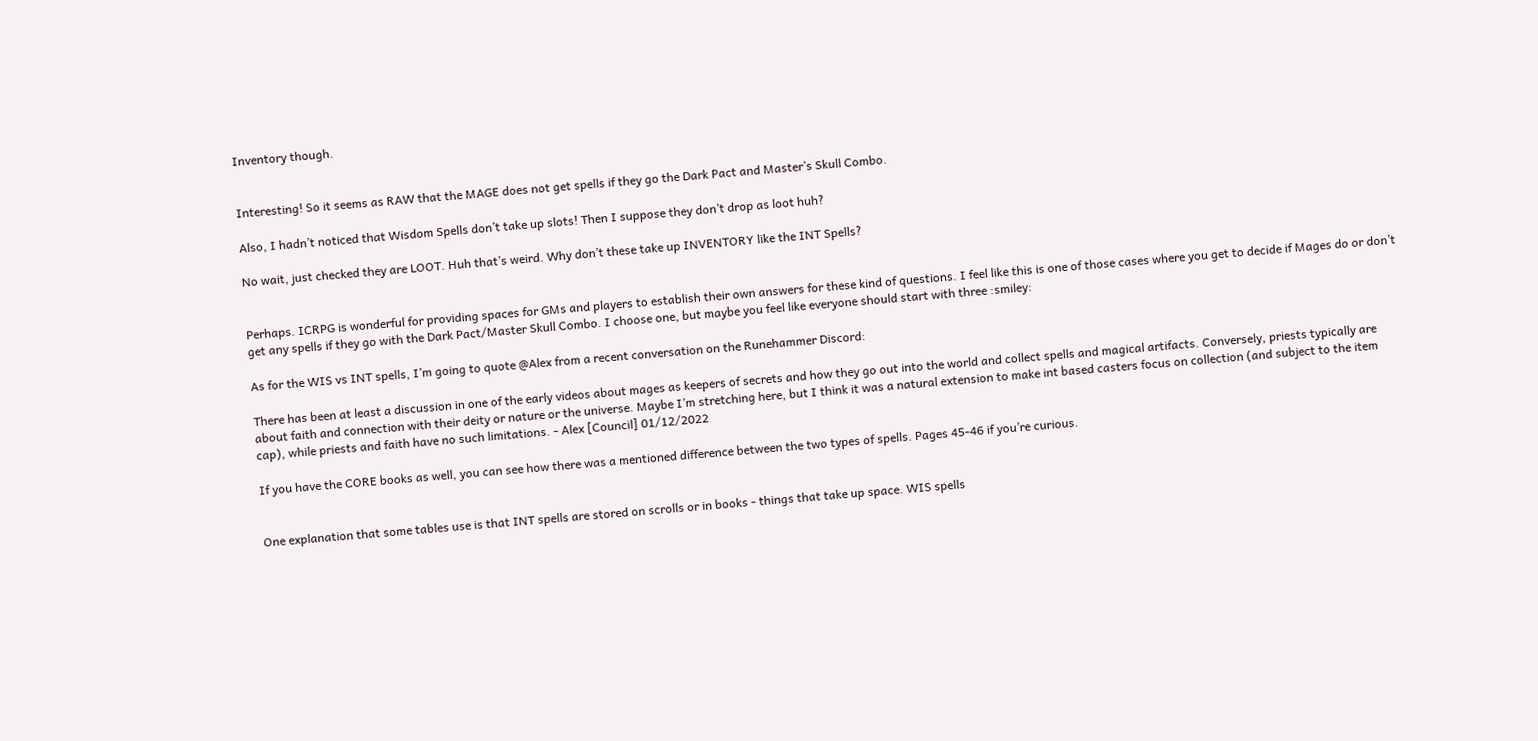Inventory though.


Interesting! So it seems as RAW that the MAGE does not get spells if they go the Dark Pact and Master’s Skull Combo.

Also, I hadn’t noticed that Wisdom Spells don’t take up slots! Then I suppose they don’t drop as loot huh?

No wait, just checked they are LOOT. Huh that’s weird. Why don’t these take up INVENTORY like the INT Spells?


Perhaps. ICRPG is wonderful for providing spaces for GMs and players to establish their own answers for these kind of questions. I feel like this is one of those cases where you get to decide if Mages do or don’t get any spells if they go with the Dark Pact/Master Skull Combo. I choose one, but maybe you feel like everyone should start with three :smiley:

As for the WIS vs INT spells, I’m going to quote @Alex from a recent conversation on the Runehammer Discord:

There has been at least a discussion in one of the early videos about mages as keepers of secrets and how they go out into the world and collect spells and magical artifacts. Conversely, priests typically are about faith and connection with their deity or nature or the universe. Maybe I’m stretching here, but I think it was a natural extension to make int based casters focus on collection (and subject to the item cap), while priests and faith have no such limitations. - Alex [Council] 01/12/2022

If you have the CORE books as well, you can see how there was a mentioned difference between the two types of spells. Pages 45-46 if you’re curious.


One explanation that some tables use is that INT spells are stored on scrolls or in books - things that take up space. WIS spells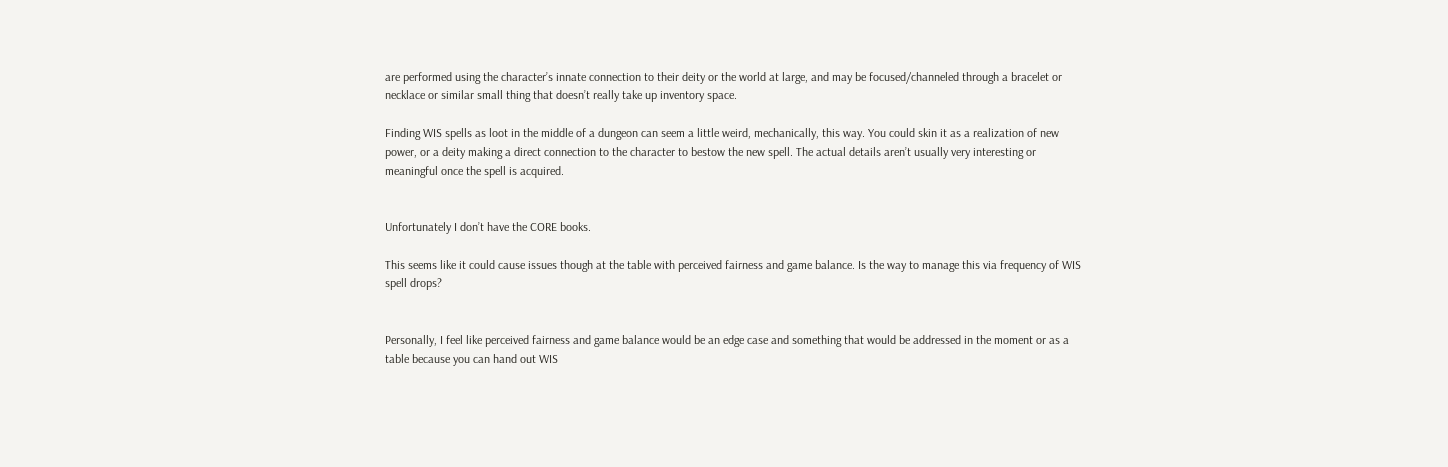are performed using the character’s innate connection to their deity or the world at large, and may be focused/channeled through a bracelet or necklace or similar small thing that doesn’t really take up inventory space.

Finding WIS spells as loot in the middle of a dungeon can seem a little weird, mechanically, this way. You could skin it as a realization of new power, or a deity making a direct connection to the character to bestow the new spell. The actual details aren’t usually very interesting or meaningful once the spell is acquired.


Unfortunately I don’t have the CORE books.

This seems like it could cause issues though at the table with perceived fairness and game balance. Is the way to manage this via frequency of WIS spell drops?


Personally, I feel like perceived fairness and game balance would be an edge case and something that would be addressed in the moment or as a table because you can hand out WIS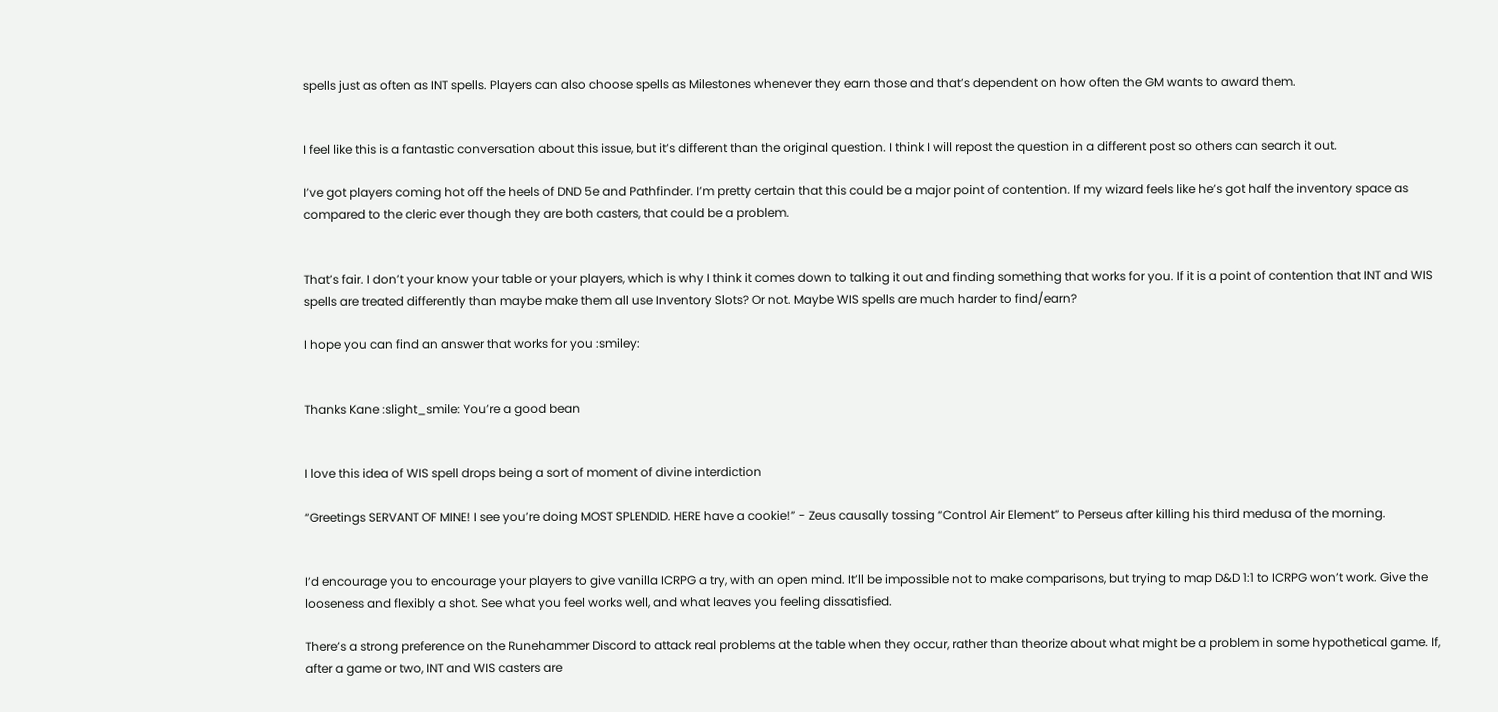spells just as often as INT spells. Players can also choose spells as Milestones whenever they earn those and that’s dependent on how often the GM wants to award them.


I feel like this is a fantastic conversation about this issue, but it’s different than the original question. I think I will repost the question in a different post so others can search it out.

I’ve got players coming hot off the heels of DND 5e and Pathfinder. I’m pretty certain that this could be a major point of contention. If my wizard feels like he’s got half the inventory space as compared to the cleric ever though they are both casters, that could be a problem.


That’s fair. I don’t your know your table or your players, which is why I think it comes down to talking it out and finding something that works for you. If it is a point of contention that INT and WIS spells are treated differently than maybe make them all use Inventory Slots? Or not. Maybe WIS spells are much harder to find/earn?

I hope you can find an answer that works for you :smiley:


Thanks Kane :slight_smile: You’re a good bean


I love this idea of WIS spell drops being a sort of moment of divine interdiction

“Greetings SERVANT OF MINE! I see you’re doing MOST SPLENDID. HERE have a cookie!” - Zeus causally tossing “Control Air Element” to Perseus after killing his third medusa of the morning.


I’d encourage you to encourage your players to give vanilla ICRPG a try, with an open mind. It’ll be impossible not to make comparisons, but trying to map D&D 1:1 to ICRPG won’t work. Give the looseness and flexibly a shot. See what you feel works well, and what leaves you feeling dissatisfied.

There’s a strong preference on the Runehammer Discord to attack real problems at the table when they occur, rather than theorize about what might be a problem in some hypothetical game. If, after a game or two, INT and WIS casters are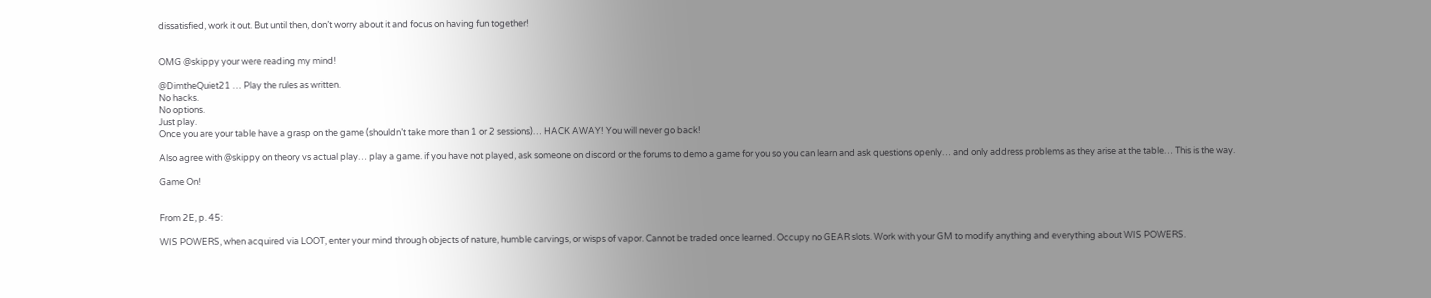dissatisfied, work it out. But until then, don’t worry about it and focus on having fun together!


OMG @skippy your were reading my mind!

@DimtheQuiet21 … Play the rules as written.
No hacks.
No options.
Just play.
Once you are your table have a grasp on the game (shouldn’t take more than 1 or 2 sessions)… HACK AWAY! You will never go back!

Also agree with @skippy on theory vs actual play… play a game. if you have not played, ask someone on discord or the forums to demo a game for you so you can learn and ask questions openly… and only address problems as they arise at the table… This is the way.

Game On!


From 2E, p. 45:

WIS POWERS, when acquired via LOOT, enter your mind through objects of nature, humble carvings, or wisps of vapor. Cannot be traded once learned. Occupy no GEAR slots. Work with your GM to modify anything and everything about WIS POWERS.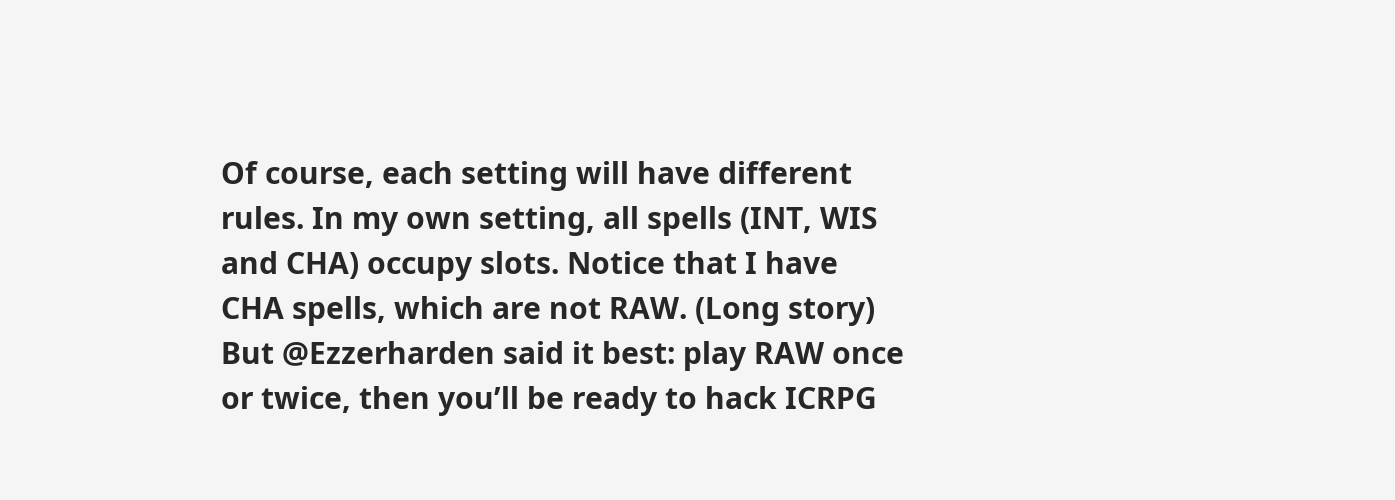Of course, each setting will have different rules. In my own setting, all spells (INT, WIS and CHA) occupy slots. Notice that I have CHA spells, which are not RAW. (Long story) But @Ezzerharden said it best: play RAW once or twice, then you’ll be ready to hack ICRPG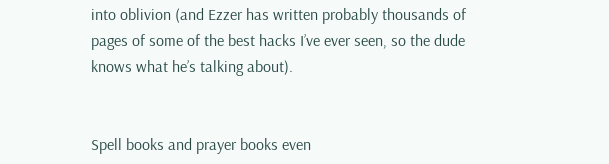into oblivion (and Ezzer has written probably thousands of pages of some of the best hacks I’ve ever seen, so the dude knows what he’s talking about).


Spell books and prayer books even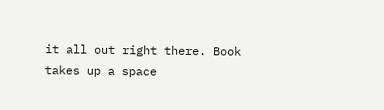it all out right there. Book takes up a space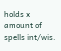holds x amount of spells int/wis.